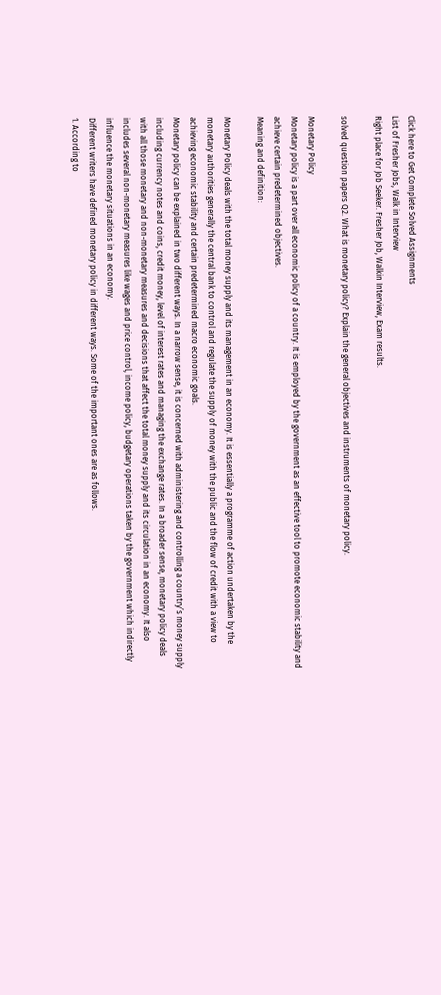Click here to Get Complete Solved Assignments
List of Fresher Jobs, Walk in Interview
Right place for Job Seeker. Fresher Job, Walkin Interview, Exam results.

solved question papers Q2. What is monetary policy? Explain the general objectives and instruments of monetary policy.

Monetary Policy
Monetary policy is a part over all economic policy of a country. It is employed by the government as an effective tool to promote economic stability and achieve certain predetermined objectives.
Meaning and definition:

Monetary Policy deals with the total money supply and its management in an economy. It is essentially a programme of action undertaken by the monetary authorities generally the central bank to control and regulate the supply of money with the public and the flow of credit with a view to achieving economic stability and certain predetermined macro economic goals.
Monetary policy can be explained in two different ways. In a narrow sense, it is concerned with administering and controlling a country’s money supply including currency notes and coins, credit money, level of interest rates and managing the exchange rates. In a broader sense, monetary policy deals with all those monetary and non-monetary measures and decisions that affect the total money supply and its circulation in an economy. It also includes several non-monetary measures like wages and price control, income policy, budgetary operations taken by the government which indirectly influence the monetary situations in an economy.
Different writers have defined monetary policy in different ways. Some of the important ones are as follows.
1. According to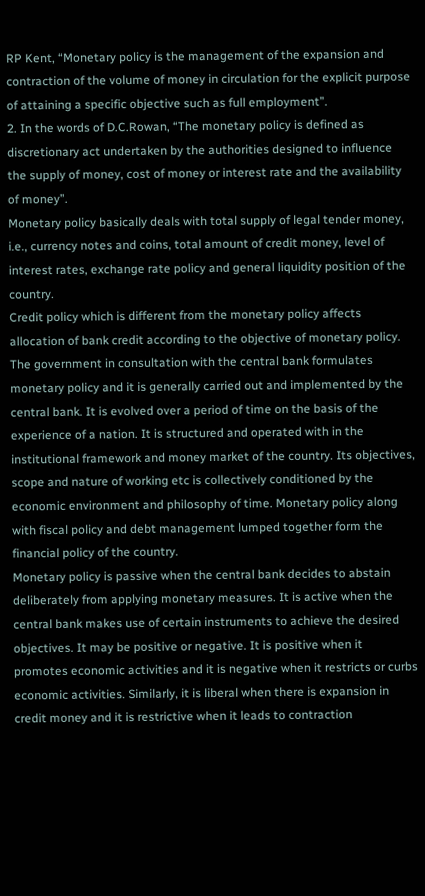RP Kent, “Monetary policy is the management of the expansion and contraction of the volume of money in circulation for the explicit purpose of attaining a specific objective such as full employment”.
2. In the words of D.C.Rowan, “The monetary policy is defined as discretionary act undertaken by the authorities designed to influence the supply of money, cost of money or interest rate and the availability of money”.
Monetary policy basically deals with total supply of legal tender money, i.e., currency notes and coins, total amount of credit money, level of interest rates, exchange rate policy and general liquidity position of the country.
Credit policy which is different from the monetary policy affects allocation of bank credit according to the objective of monetary policy.
The government in consultation with the central bank formulates monetary policy and it is generally carried out and implemented by the central bank. It is evolved over a period of time on the basis of the experience of a nation. It is structured and operated with in the institutional framework and money market of the country. Its objectives, scope and nature of working etc is collectively conditioned by the economic environment and philosophy of time. Monetary policy along with fiscal policy and debt management lumped together form the financial policy of the country.
Monetary policy is passive when the central bank decides to abstain deliberately from applying monetary measures. It is active when the central bank makes use of certain instruments to achieve the desired objectives. It may be positive or negative. It is positive when it promotes economic activities and it is negative when it restricts or curbs economic activities. Similarly, it is liberal when there is expansion in credit money and it is restrictive when it leads to contraction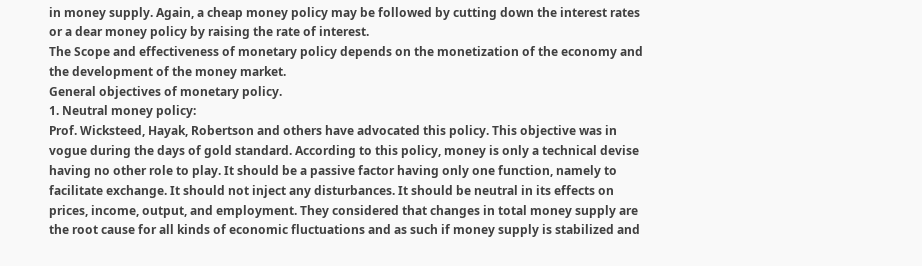in money supply. Again, a cheap money policy may be followed by cutting down the interest rates or a dear money policy by raising the rate of interest.
The Scope and effectiveness of monetary policy depends on the monetization of the economy and the development of the money market.
General objectives of monetary policy.
1. Neutral money policy:
Prof. Wicksteed, Hayak, Robertson and others have advocated this policy. This objective was in vogue during the days of gold standard. According to this policy, money is only a technical devise having no other role to play. It should be a passive factor having only one function, namely to facilitate exchange. It should not inject any disturbances. It should be neutral in its effects on prices, income, output, and employment. They considered that changes in total money supply are the root cause for all kinds of economic fluctuations and as such if money supply is stabilized and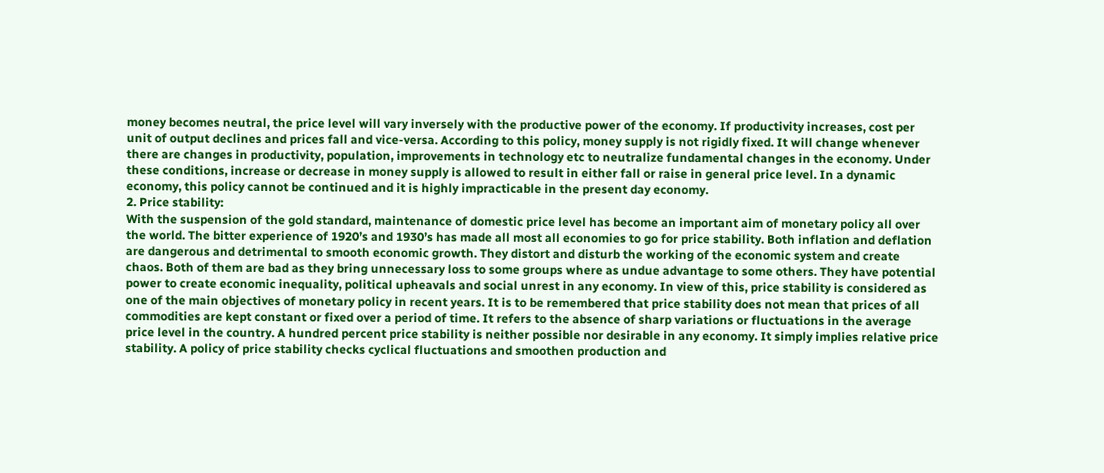money becomes neutral, the price level will vary inversely with the productive power of the economy. If productivity increases, cost per unit of output declines and prices fall and vice-versa. According to this policy, money supply is not rigidly fixed. It will change whenever there are changes in productivity, population, improvements in technology etc to neutralize fundamental changes in the economy. Under these conditions, increase or decrease in money supply is allowed to result in either fall or raise in general price level. In a dynamic economy, this policy cannot be continued and it is highly impracticable in the present day economy.
2. Price stability:
With the suspension of the gold standard, maintenance of domestic price level has become an important aim of monetary policy all over the world. The bitter experience of 1920’s and 1930’s has made all most all economies to go for price stability. Both inflation and deflation are dangerous and detrimental to smooth economic growth. They distort and disturb the working of the economic system and create chaos. Both of them are bad as they bring unnecessary loss to some groups where as undue advantage to some others. They have potential power to create economic inequality, political upheavals and social unrest in any economy. In view of this, price stability is considered as one of the main objectives of monetary policy in recent years. It is to be remembered that price stability does not mean that prices of all commodities are kept constant or fixed over a period of time. It refers to the absence of sharp variations or fluctuations in the average price level in the country. A hundred percent price stability is neither possible nor desirable in any economy. It simply implies relative price stability. A policy of price stability checks cyclical fluctuations and smoothen production and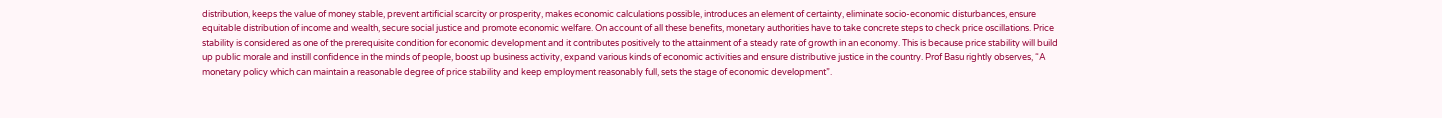distribution, keeps the value of money stable, prevent artificial scarcity or prosperity, makes economic calculations possible, introduces an element of certainty, eliminate socio-economic disturbances, ensure equitable distribution of income and wealth, secure social justice and promote economic welfare. On account of all these benefits, monetary authorities have to take concrete steps to check price oscillations. Price stability is considered as one of the prerequisite condition for economic development and it contributes positively to the attainment of a steady rate of growth in an economy. This is because price stability will build up public morale and instill confidence in the minds of people, boost up business activity, expand various kinds of economic activities and ensure distributive justice in the country. Prof Basu rightly observes, “A monetary policy which can maintain a reasonable degree of price stability and keep employment reasonably full, sets the stage of economic development”.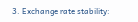3. Exchange rate stability: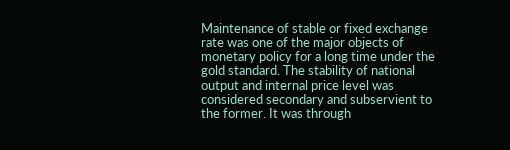Maintenance of stable or fixed exchange rate was one of the major objects of monetary policy for a long time under the gold standard. The stability of national output and internal price level was considered secondary and subservient to the former. It was through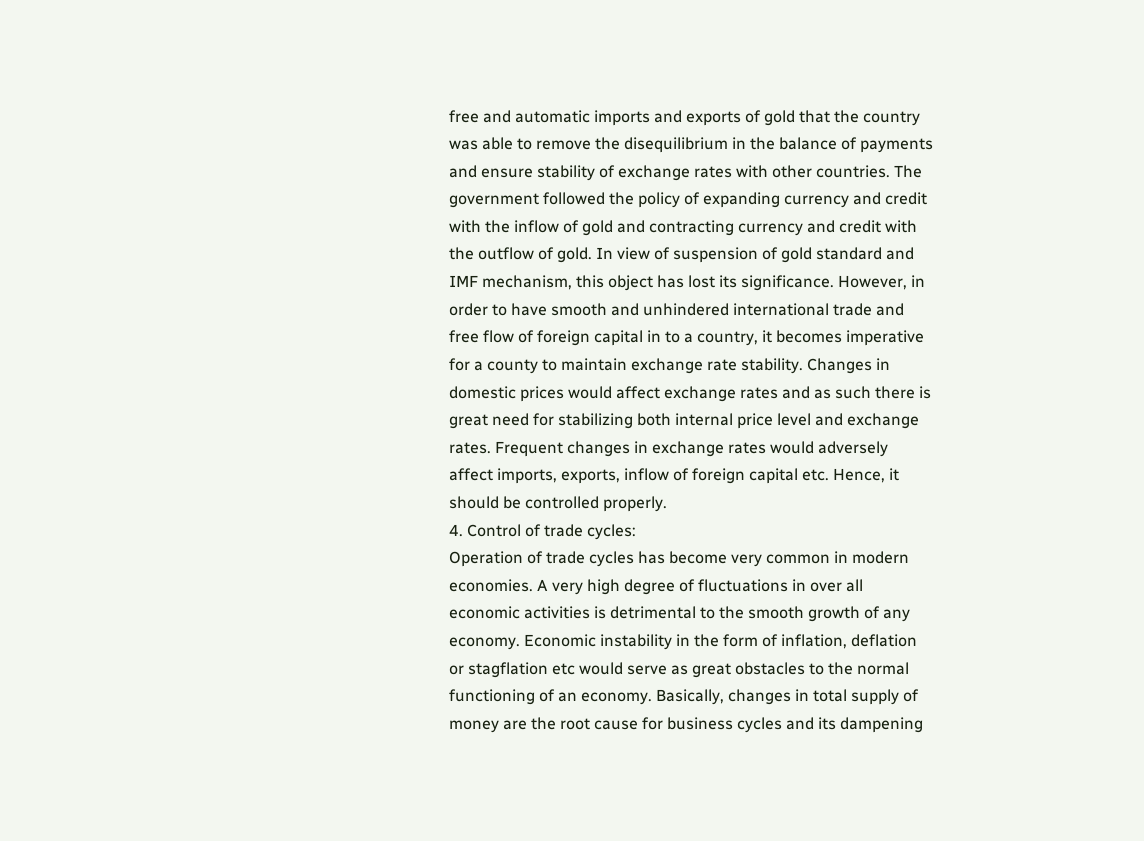free and automatic imports and exports of gold that the country was able to remove the disequilibrium in the balance of payments and ensure stability of exchange rates with other countries. The government followed the policy of expanding currency and credit with the inflow of gold and contracting currency and credit with the outflow of gold. In view of suspension of gold standard and IMF mechanism, this object has lost its significance. However, in order to have smooth and unhindered international trade and free flow of foreign capital in to a country, it becomes imperative for a county to maintain exchange rate stability. Changes in domestic prices would affect exchange rates and as such there is great need for stabilizing both internal price level and exchange rates. Frequent changes in exchange rates would adversely affect imports, exports, inflow of foreign capital etc. Hence, it should be controlled properly.
4. Control of trade cycles:
Operation of trade cycles has become very common in modern economies. A very high degree of fluctuations in over all economic activities is detrimental to the smooth growth of any economy. Economic instability in the form of inflation, deflation or stagflation etc would serve as great obstacles to the normal functioning of an economy. Basically, changes in total supply of money are the root cause for business cycles and its dampening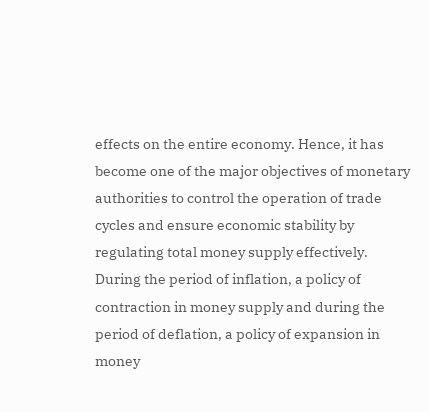effects on the entire economy. Hence, it has become one of the major objectives of monetary authorities to control the operation of trade cycles and ensure economic stability by regulating total money supply effectively. During the period of inflation, a policy of contraction in money supply and during the period of deflation, a policy of expansion in money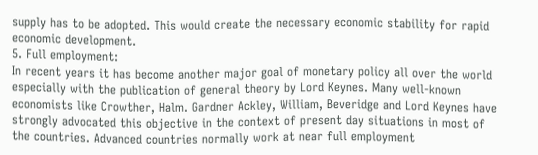supply has to be adopted. This would create the necessary economic stability for rapid economic development.
5. Full employment:
In recent years it has become another major goal of monetary policy all over the world especially with the publication of general theory by Lord Keynes. Many well-known economists like Crowther, Halm. Gardner Ackley, William, Beveridge and Lord Keynes have strongly advocated this objective in the context of present day situations in most of the countries. Advanced countries normally work at near full employment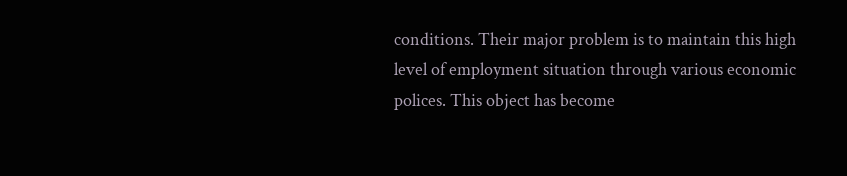conditions. Their major problem is to maintain this high level of employment situation through various economic polices. This object has become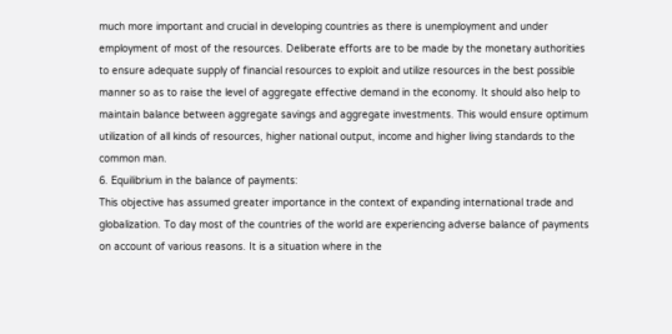much more important and crucial in developing countries as there is unemployment and under employment of most of the resources. Deliberate efforts are to be made by the monetary authorities to ensure adequate supply of financial resources to exploit and utilize resources in the best possible manner so as to raise the level of aggregate effective demand in the economy. It should also help to maintain balance between aggregate savings and aggregate investments. This would ensure optimum utilization of all kinds of resources, higher national output, income and higher living standards to the common man.
6. Equilibrium in the balance of payments:
This objective has assumed greater importance in the context of expanding international trade and globalization. To day most of the countries of the world are experiencing adverse balance of payments on account of various reasons. It is a situation where in the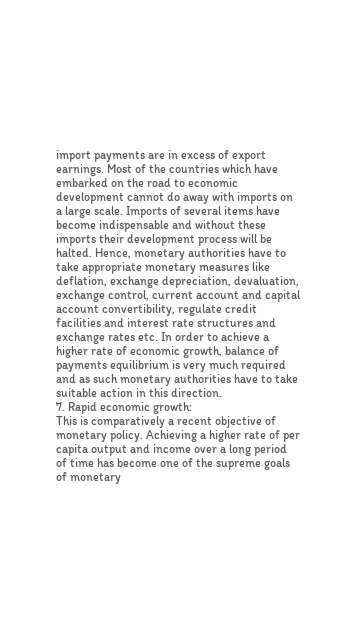import payments are in excess of export earnings. Most of the countries which have embarked on the road to economic development cannot do away with imports on a large scale. Imports of several items have become indispensable and without these imports their development process will be halted. Hence, monetary authorities have to take appropriate monetary measures like deflation, exchange depreciation, devaluation, exchange control, current account and capital account convertibility, regulate credit facilities and interest rate structures and exchange rates etc. In order to achieve a higher rate of economic growth, balance of payments equilibrium is very much required and as such monetary authorities have to take suitable action in this direction.
7. Rapid economic growth:
This is comparatively a recent objective of monetary policy. Achieving a higher rate of per capita output and income over a long period of time has become one of the supreme goals of monetary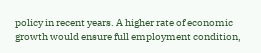policy in recent years. A higher rate of economic growth would ensure full employment condition,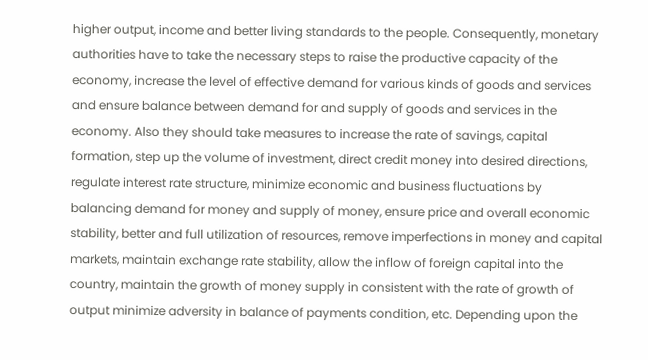higher output, income and better living standards to the people. Consequently, monetary authorities have to take the necessary steps to raise the productive capacity of the economy, increase the level of effective demand for various kinds of goods and services and ensure balance between demand for and supply of goods and services in the economy. Also they should take measures to increase the rate of savings, capital formation, step up the volume of investment, direct credit money into desired directions, regulate interest rate structure, minimize economic and business fluctuations by balancing demand for money and supply of money, ensure price and overall economic stability, better and full utilization of resources, remove imperfections in money and capital markets, maintain exchange rate stability, allow the inflow of foreign capital into the country, maintain the growth of money supply in consistent with the rate of growth of output minimize adversity in balance of payments condition, etc. Depending upon the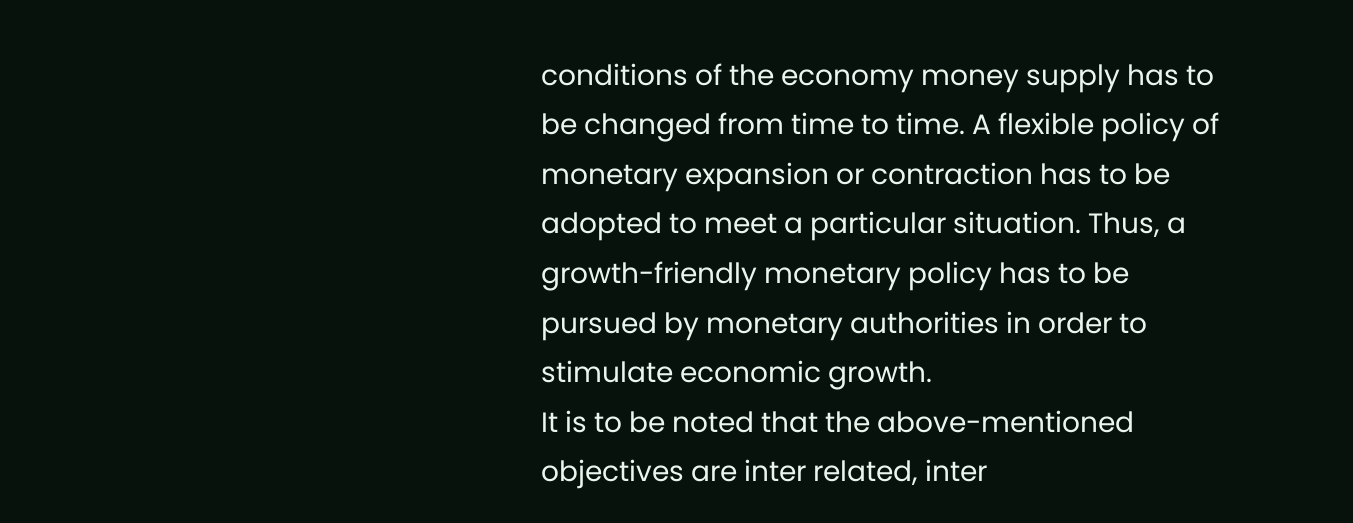conditions of the economy money supply has to be changed from time to time. A flexible policy of monetary expansion or contraction has to be adopted to meet a particular situation. Thus, a growth-friendly monetary policy has to be pursued by monetary authorities in order to stimulate economic growth.
It is to be noted that the above-mentioned objectives are inter related, inter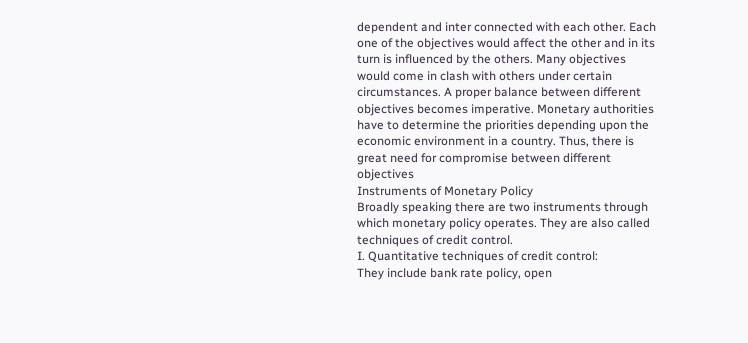dependent and inter connected with each other. Each one of the objectives would affect the other and in its turn is influenced by the others. Many objectives would come in clash with others under certain circumstances. A proper balance between different objectives becomes imperative. Monetary authorities have to determine the priorities depending upon the economic environment in a country. Thus, there is great need for compromise between different objectives
Instruments of Monetary Policy
Broadly speaking there are two instruments through which monetary policy operates. They are also called techniques of credit control.
I. Quantitative techniques of credit control:
They include bank rate policy, open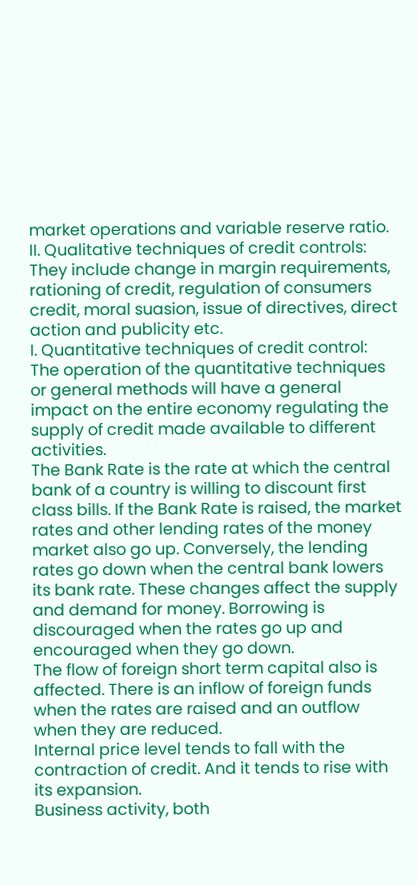market operations and variable reserve ratio.
II. Qualitative techniques of credit controls:
They include change in margin requirements, rationing of credit, regulation of consumers credit, moral suasion, issue of directives, direct action and publicity etc.
I. Quantitative techniques of credit control:
The operation of the quantitative techniques or general methods will have a general impact on the entire economy regulating the supply of credit made available to different activities.
The Bank Rate is the rate at which the central bank of a country is willing to discount first class bills. If the Bank Rate is raised, the market rates and other lending rates of the money market also go up. Conversely, the lending rates go down when the central bank lowers its bank rate. These changes affect the supply and demand for money. Borrowing is discouraged when the rates go up and encouraged when they go down.
The flow of foreign short term capital also is affected. There is an inflow of foreign funds when the rates are raised and an outflow when they are reduced.
Internal price level tends to fall with the contraction of credit. And it tends to rise with its expansion.
Business activity, both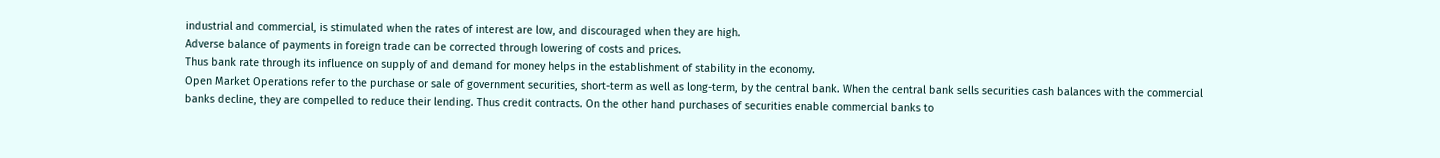industrial and commercial, is stimulated when the rates of interest are low, and discouraged when they are high.
Adverse balance of payments in foreign trade can be corrected through lowering of costs and prices.
Thus bank rate through its influence on supply of and demand for money helps in the establishment of stability in the economy.
Open Market Operations refer to the purchase or sale of government securities, short-term as well as long-term, by the central bank. When the central bank sells securities cash balances with the commercial banks decline, they are compelled to reduce their lending. Thus credit contracts. On the other hand purchases of securities enable commercial banks to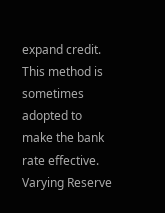expand credit.
This method is sometimes adopted to make the bank rate effective.
Varying Reserve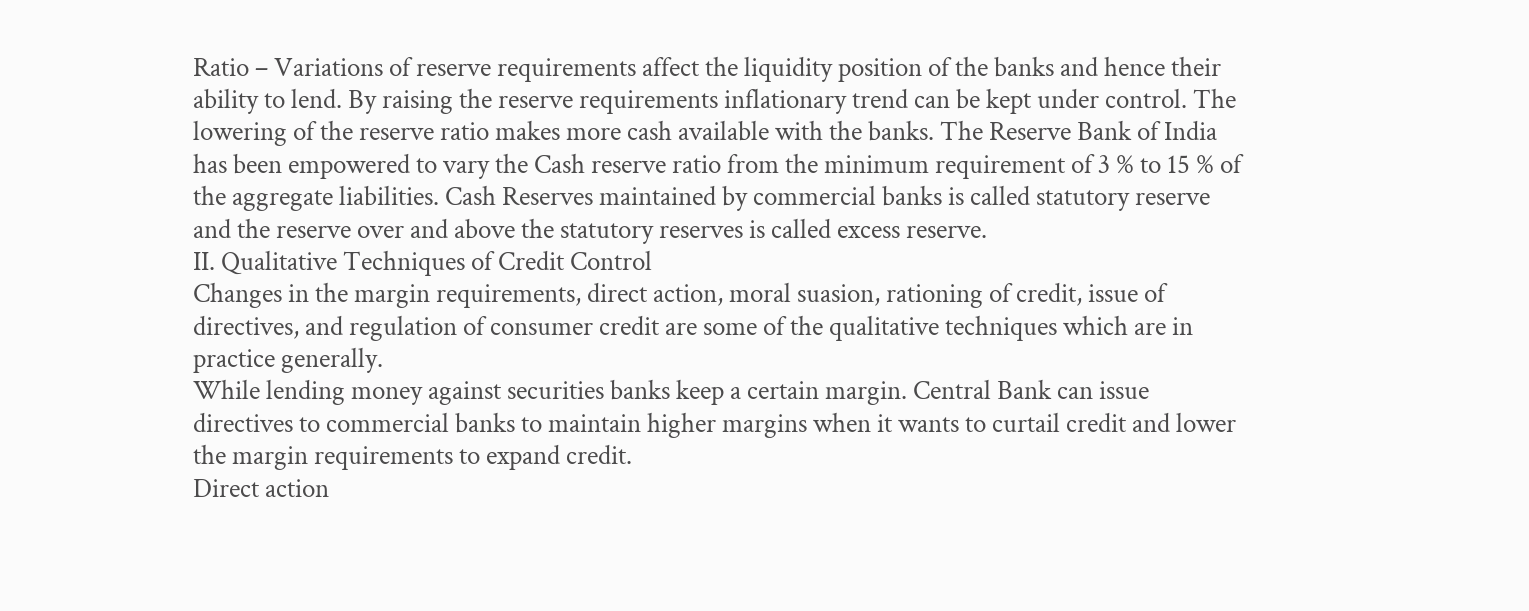Ratio – Variations of reserve requirements affect the liquidity position of the banks and hence their ability to lend. By raising the reserve requirements inflationary trend can be kept under control. The lowering of the reserve ratio makes more cash available with the banks. The Reserve Bank of India has been empowered to vary the Cash reserve ratio from the minimum requirement of 3 % to 15 % of the aggregate liabilities. Cash Reserves maintained by commercial banks is called statutory reserve and the reserve over and above the statutory reserves is called excess reserve.
II. Qualitative Techniques of Credit Control
Changes in the margin requirements, direct action, moral suasion, rationing of credit, issue of directives, and regulation of consumer credit are some of the qualitative techniques which are in practice generally.
While lending money against securities banks keep a certain margin. Central Bank can issue directives to commercial banks to maintain higher margins when it wants to curtail credit and lower the margin requirements to expand credit.
Direct action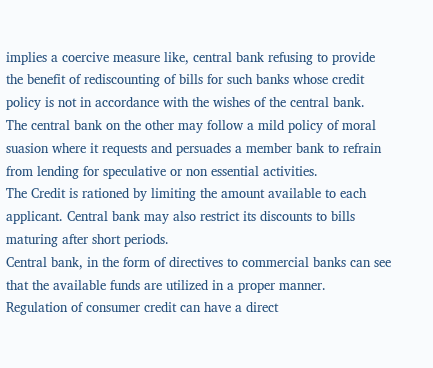implies a coercive measure like, central bank refusing to provide the benefit of rediscounting of bills for such banks whose credit policy is not in accordance with the wishes of the central bank.
The central bank on the other may follow a mild policy of moral suasion where it requests and persuades a member bank to refrain from lending for speculative or non essential activities.
The Credit is rationed by limiting the amount available to each applicant. Central bank may also restrict its discounts to bills maturing after short periods.
Central bank, in the form of directives to commercial banks can see that the available funds are utilized in a proper manner.
Regulation of consumer credit can have a direct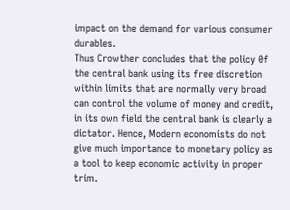impact on the demand for various consumer durables.
Thus Crowther concludes that the policy 0f the central bank using its free discretion within limits that are normally very broad can control the volume of money and credit, in its own field the central bank is clearly a dictator. Hence, Modern economists do not give much importance to monetary policy as a tool to keep economic activity in proper trim.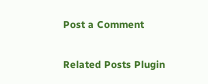Post a Comment

Related Posts Plugin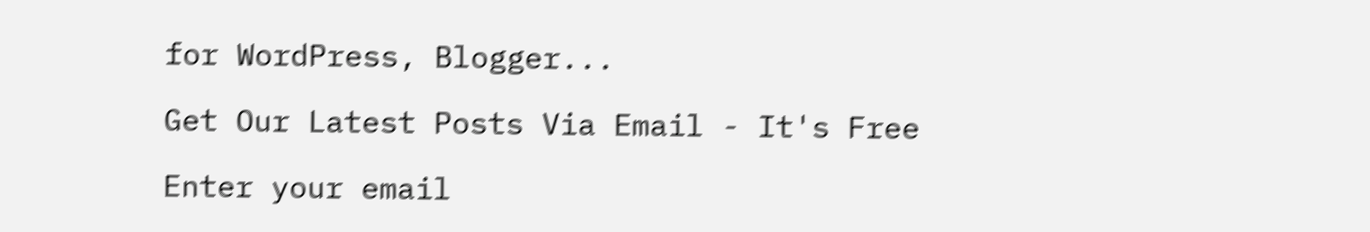for WordPress, Blogger...

Get Our Latest Posts Via Email - It's Free

Enter your email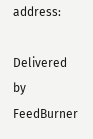address:

Delivered by FeedBurner